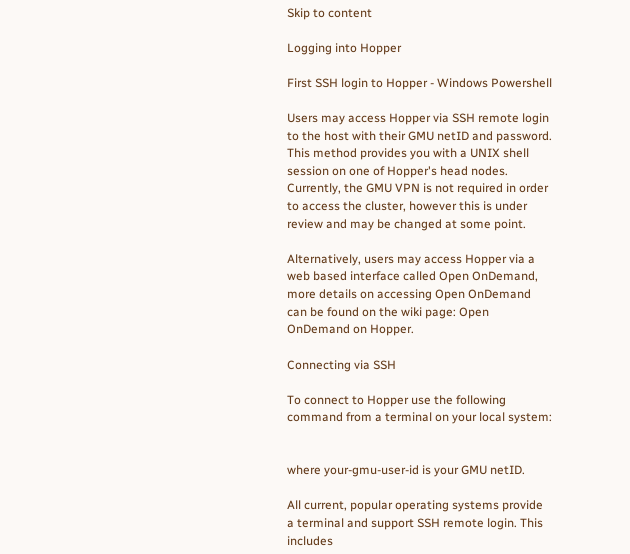Skip to content

Logging into Hopper

First SSH login to Hopper - Windows Powershell

Users may access Hopper via SSH remote login to the host with their GMU netID and password. This method provides you with a UNIX shell session on one of Hopper's head nodes. Currently, the GMU VPN is not required in order to access the cluster, however this is under review and may be changed at some point.

Alternatively, users may access Hopper via a web based interface called Open OnDemand, more details on accessing Open OnDemand can be found on the wiki page: Open OnDemand on Hopper.

Connecting via SSH

To connect to Hopper use the following command from a terminal on your local system:


where your-gmu-user-id is your GMU netID.

All current, popular operating systems provide a terminal and support SSH remote login. This includes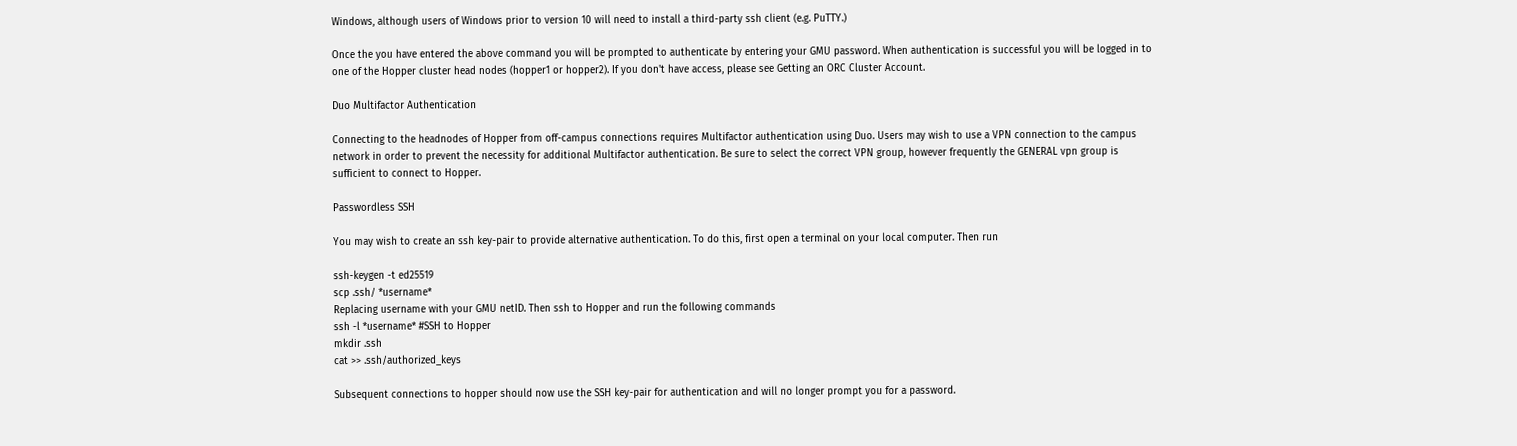Windows, although users of Windows prior to version 10 will need to install a third-party ssh client (e.g. PuTTY.)

Once the you have entered the above command you will be prompted to authenticate by entering your GMU password. When authentication is successful you will be logged in to one of the Hopper cluster head nodes (hopper1 or hopper2). If you don't have access, please see Getting an ORC Cluster Account.

Duo Multifactor Authentication

Connecting to the headnodes of Hopper from off-campus connections requires Multifactor authentication using Duo. Users may wish to use a VPN connection to the campus network in order to prevent the necessity for additional Multifactor authentication. Be sure to select the correct VPN group, however frequently the GENERAL vpn group is sufficient to connect to Hopper.

Passwordless SSH

You may wish to create an ssh key-pair to provide alternative authentication. To do this, first open a terminal on your local computer. Then run

ssh-keygen -t ed25519
scp .ssh/ *username*
Replacing username with your GMU netID. Then ssh to Hopper and run the following commands
ssh -l *username* #SSH to Hopper
mkdir .ssh
cat >> .ssh/authorized_keys

Subsequent connections to hopper should now use the SSH key-pair for authentication and will no longer prompt you for a password.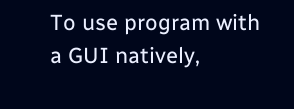To use program with a GUI natively,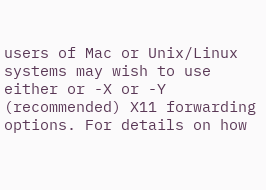users of Mac or Unix/Linux systems may wish to use either or -X or -Y (recommended) X11 forwarding options. For details on how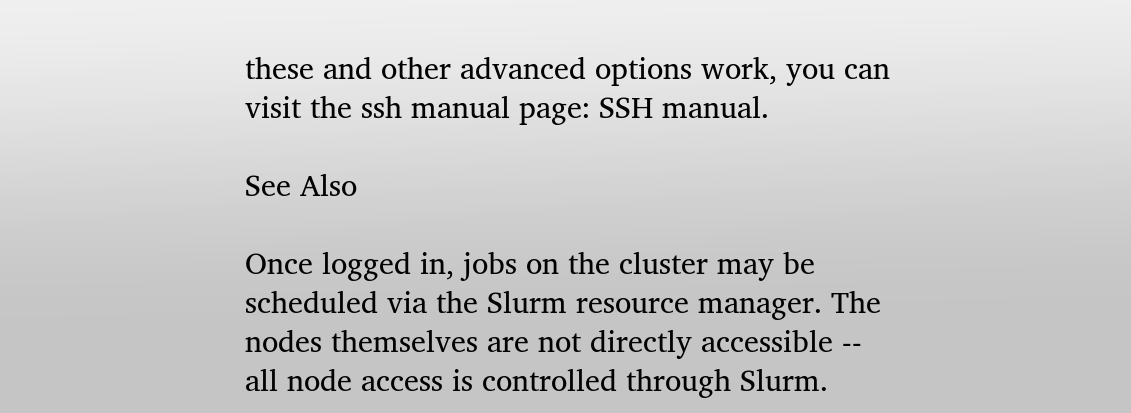these and other advanced options work, you can visit the ssh manual page: SSH manual.

See Also

Once logged in, jobs on the cluster may be scheduled via the Slurm resource manager. The nodes themselves are not directly accessible -- all node access is controlled through Slurm.